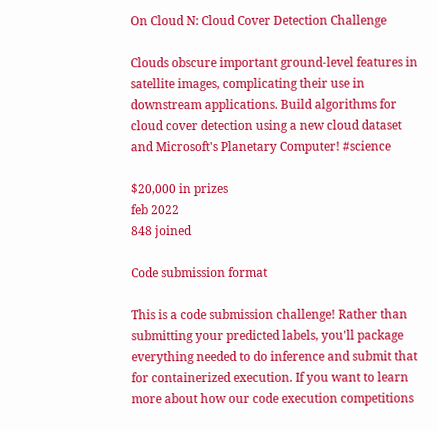On Cloud N: Cloud Cover Detection Challenge

Clouds obscure important ground-level features in satellite images, complicating their use in downstream applications. Build algorithms for cloud cover detection using a new cloud dataset and Microsoft's Planetary Computer! #science

$20,000 in prizes
feb 2022
848 joined

Code submission format

This is a code submission challenge! Rather than submitting your predicted labels, you'll package everything needed to do inference and submit that for containerized execution. If you want to learn more about how our code execution competitions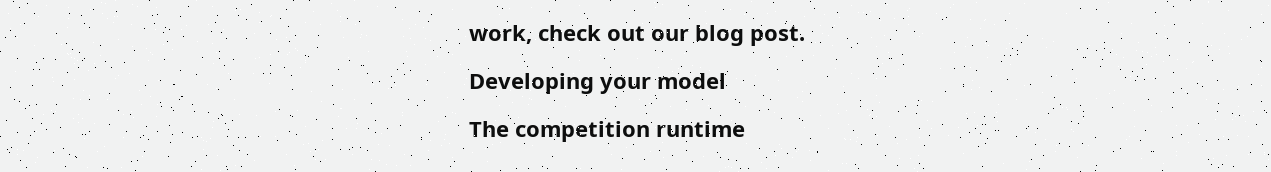work, check out our blog post.

Developing your model

The competition runtime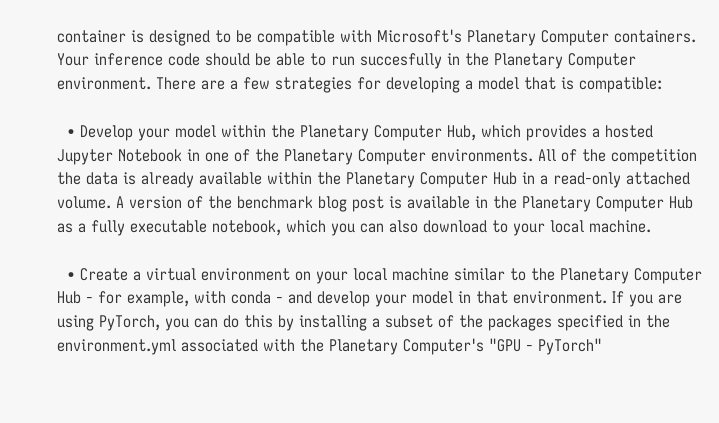container is designed to be compatible with Microsoft's Planetary Computer containers. Your inference code should be able to run succesfully in the Planetary Computer environment. There are a few strategies for developing a model that is compatible:

  • Develop your model within the Planetary Computer Hub, which provides a hosted Jupyter Notebook in one of the Planetary Computer environments. All of the competition the data is already available within the Planetary Computer Hub in a read-only attached volume. A version of the benchmark blog post is available in the Planetary Computer Hub as a fully executable notebook, which you can also download to your local machine.

  • Create a virtual environment on your local machine similar to the Planetary Computer Hub - for example, with conda - and develop your model in that environment. If you are using PyTorch, you can do this by installing a subset of the packages specified in the environment.yml associated with the Planetary Computer's "GPU - PyTorch"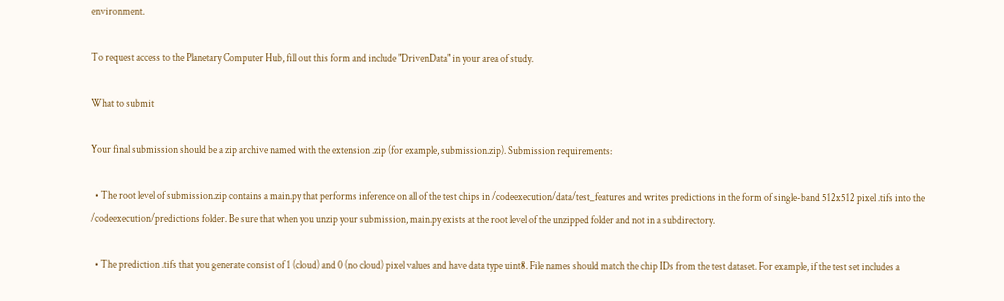environment.

To request access to the Planetary Computer Hub, fill out this form and include "DrivenData" in your area of study.

What to submit

Your final submission should be a zip archive named with the extension .zip (for example, submission.zip). Submission requirements:

  • The root level of submission.zip contains a main.py that performs inference on all of the test chips in /codeexecution/data/test_features and writes predictions in the form of single-band 512x512 pixel .tifs into the /codeexecution/predictions folder. Be sure that when you unzip your submission, main.py exists at the root level of the unzipped folder and not in a subdirectory.

  • The prediction .tifs that you generate consist of 1 (cloud) and 0 (no cloud) pixel values and have data type uint8. File names should match the chip IDs from the test dataset. For example, if the test set includes a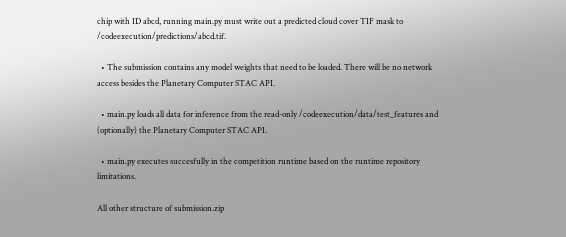chip with ID abcd, running main.py must write out a predicted cloud cover TIF mask to /codeexecution/predictions/abcd.tif.

  • The submission contains any model weights that need to be loaded. There will be no network access besides the Planetary Computer STAC API.

  • main.py loads all data for inference from the read-only /codeexecution/data/test_features and (optionally) the Planetary Computer STAC API.

  • main.py executes succesfully in the competition runtime based on the runtime repository limitations.

All other structure of submission.zip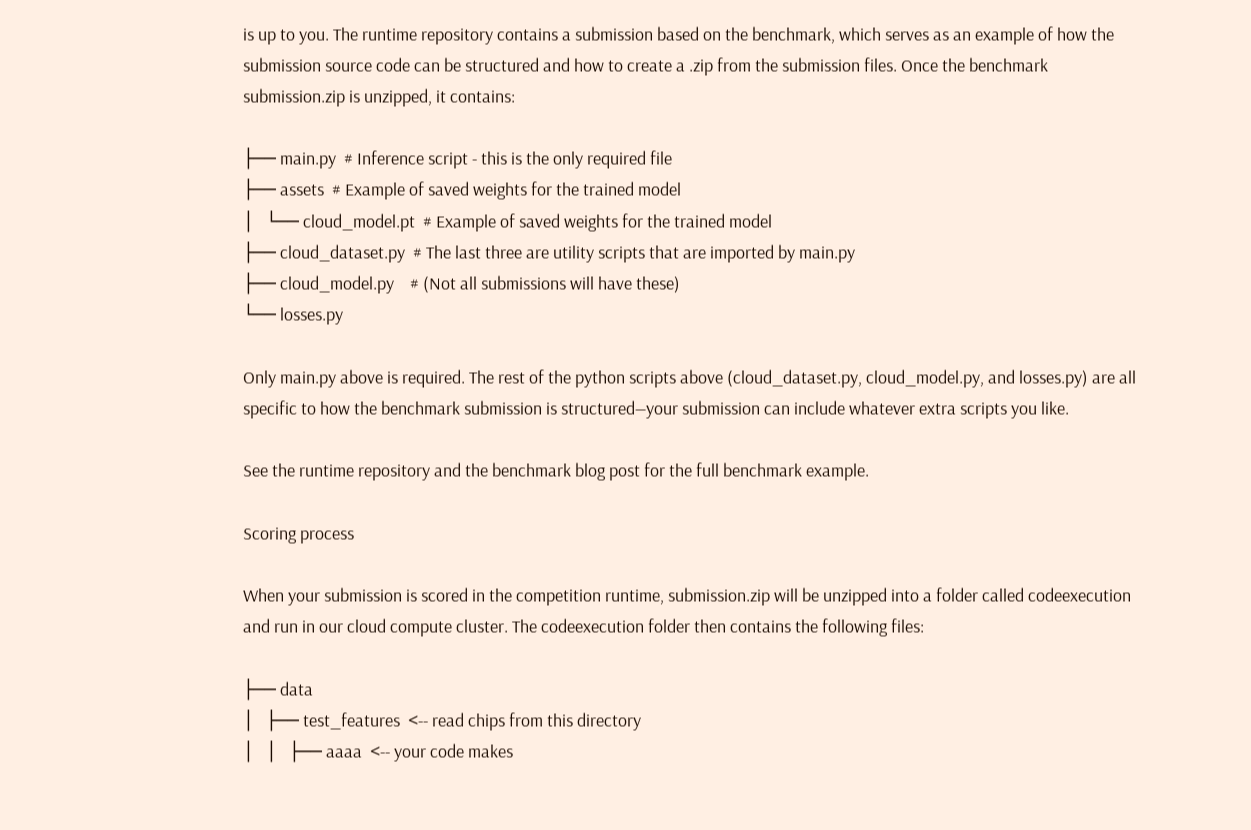is up to you. The runtime repository contains a submission based on the benchmark, which serves as an example of how the submission source code can be structured and how to create a .zip from the submission files. Once the benchmark submission.zip is unzipped, it contains:

├── main.py  # Inference script - this is the only required file
├── assets  # Example of saved weights for the trained model
│   └── cloud_model.pt  # Example of saved weights for the trained model
├── cloud_dataset.py  # The last three are utility scripts that are imported by main.py
├── cloud_model.py    # (Not all submissions will have these)
└── losses.py

Only main.py above is required. The rest of the python scripts above (cloud_dataset.py, cloud_model.py, and losses.py) are all specific to how the benchmark submission is structured―your submission can include whatever extra scripts you like.

See the runtime repository and the benchmark blog post for the full benchmark example.

Scoring process

When your submission is scored in the competition runtime, submission.zip will be unzipped into a folder called codeexecution and run in our cloud compute cluster. The codeexecution folder then contains the following files:

├── data
│   ├── test_features  <-- read chips from this directory
│   │   ├── aaaa  <-- your code makes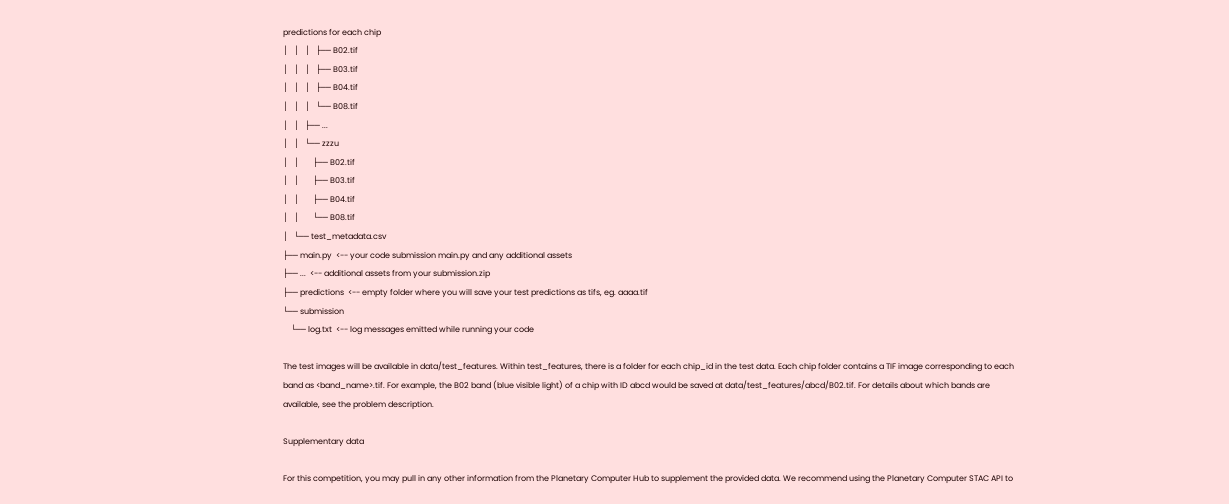predictions for each chip
│   │   │   ├── B02.tif
│   │   │   ├── B03.tif
│   │   │   ├── B04.tif
│   │   │   └── B08.tif
│   │   ├── ...
│   │   └── zzzu
│   │       ├── B02.tif
│   │       ├── B03.tif
│   │       ├── B04.tif
│   │       └── B08.tif
│   └── test_metadata.csv
├── main.py  <-- your code submission main.py and any additional assets
├── ...  <-- additional assets from your submission.zip
├── predictions  <-- empty folder where you will save your test predictions as tifs, eg. aaaa.tif
└── submission
    └── log.txt  <-- log messages emitted while running your code

The test images will be available in data/test_features. Within test_features, there is a folder for each chip_id in the test data. Each chip folder contains a TIF image corresponding to each band as <band_name>.tif. For example, the B02 band (blue visible light) of a chip with ID abcd would be saved at data/test_features/abcd/B02.tif. For details about which bands are available, see the problem description.

Supplementary data

For this competition, you may pull in any other information from the Planetary Computer Hub to supplement the provided data. We recommend using the Planetary Computer STAC API to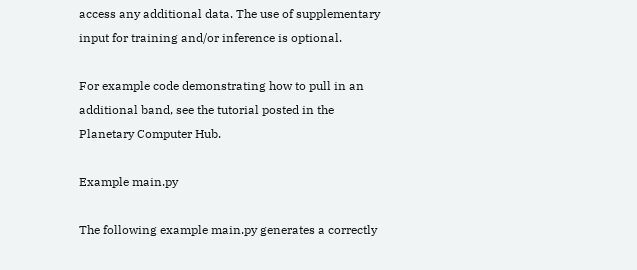access any additional data. The use of supplementary input for training and/or inference is optional.

For example code demonstrating how to pull in an additional band, see the tutorial posted in the Planetary Computer Hub.

Example main.py

The following example main.py generates a correctly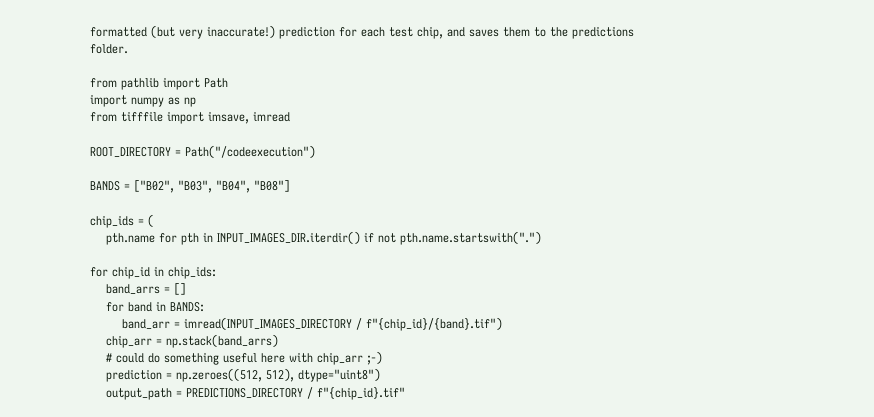formatted (but very inaccurate!) prediction for each test chip, and saves them to the predictions folder.

from pathlib import Path
import numpy as np
from tifffile import imsave, imread

ROOT_DIRECTORY = Path("/codeexecution")

BANDS = ["B02", "B03", "B04", "B08"]

chip_ids = (
    pth.name for pth in INPUT_IMAGES_DIR.iterdir() if not pth.name.startswith(".")

for chip_id in chip_ids:
    band_arrs = []
    for band in BANDS:
        band_arr = imread(INPUT_IMAGES_DIRECTORY / f"{chip_id}/{band}.tif")
    chip_arr = np.stack(band_arrs)
    # could do something useful here with chip_arr ;-)
    prediction = np.zeroes((512, 512), dtype="uint8")
    output_path = PREDICTIONS_DIRECTORY / f"{chip_id}.tif"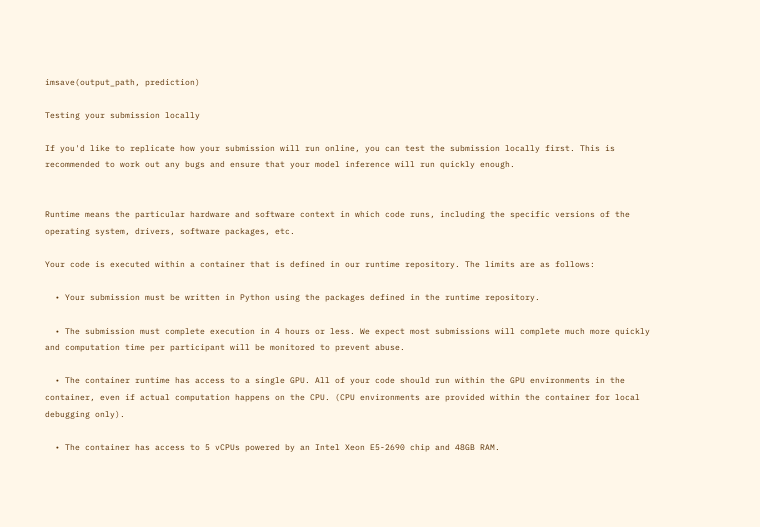imsave(output_path, prediction)

Testing your submission locally

If you'd like to replicate how your submission will run online, you can test the submission locally first. This is recommended to work out any bugs and ensure that your model inference will run quickly enough.


Runtime means the particular hardware and software context in which code runs, including the specific versions of the operating system, drivers, software packages, etc.

Your code is executed within a container that is defined in our runtime repository. The limits are as follows:

  • Your submission must be written in Python using the packages defined in the runtime repository.

  • The submission must complete execution in 4 hours or less. We expect most submissions will complete much more quickly and computation time per participant will be monitored to prevent abuse.

  • The container runtime has access to a single GPU. All of your code should run within the GPU environments in the container, even if actual computation happens on the CPU. (CPU environments are provided within the container for local debugging only).

  • The container has access to 5 vCPUs powered by an Intel Xeon E5-2690 chip and 48GB RAM.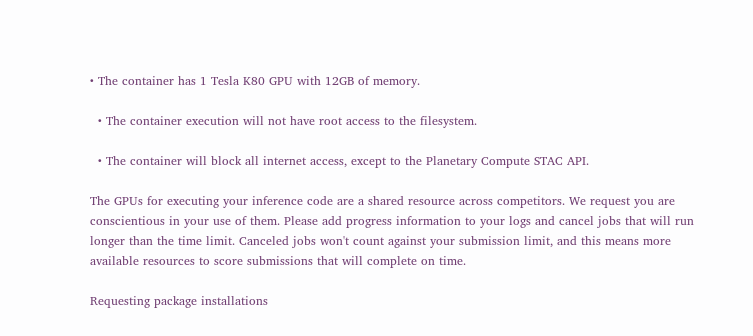• The container has 1 Tesla K80 GPU with 12GB of memory.

  • The container execution will not have root access to the filesystem.

  • The container will block all internet access, except to the Planetary Compute STAC API.

The GPUs for executing your inference code are a shared resource across competitors. We request you are conscientious in your use of them. Please add progress information to your logs and cancel jobs that will run longer than the time limit. Canceled jobs won't count against your submission limit, and this means more available resources to score submissions that will complete on time.

Requesting package installations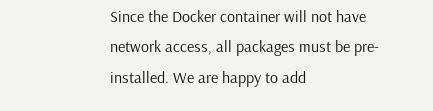Since the Docker container will not have network access, all packages must be pre-installed. We are happy to add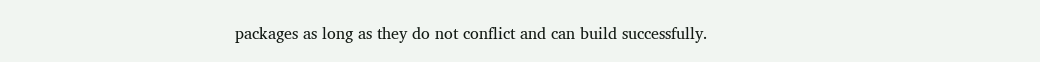packages as long as they do not conflict and can build successfully.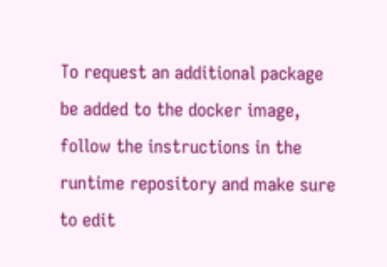To request an additional package be added to the docker image, follow the instructions in the runtime repository and make sure to edit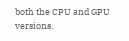both the CPU and GPU versions.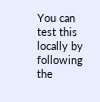You can test this locally by following the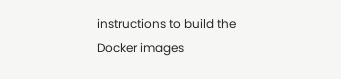instructions to build the Docker images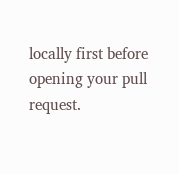locally first before opening your pull request.